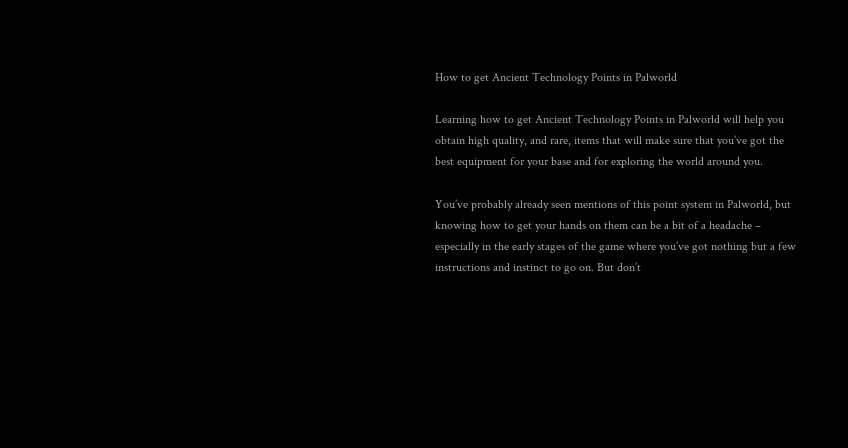How to get Ancient Technology Points in Palworld

Learning how to get Ancient Technology Points in Palworld will help you obtain high quality, and rare, items that will make sure that you’ve got the best equipment for your base and for exploring the world around you.

You’ve probably already seen mentions of this point system in Palworld, but knowing how to get your hands on them can be a bit of a headache – especially in the early stages of the game where you’ve got nothing but a few instructions and instinct to go on. But don’t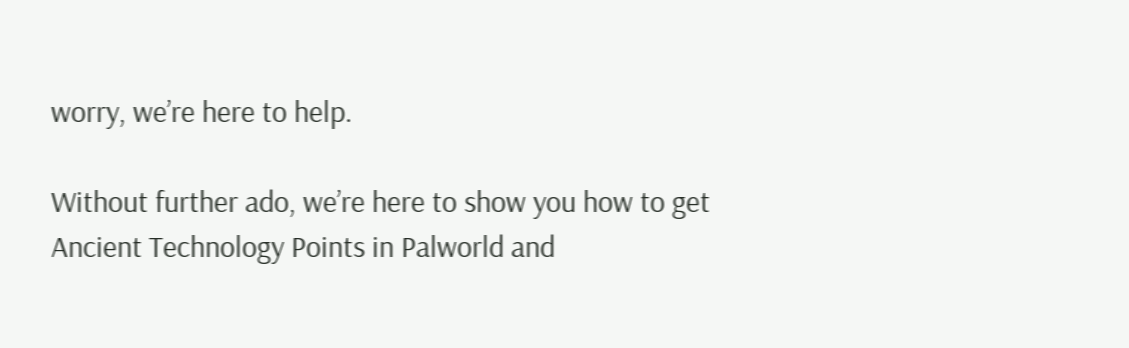worry, we’re here to help.

Without further ado, we’re here to show you how to get Ancient Technology Points in Palworld and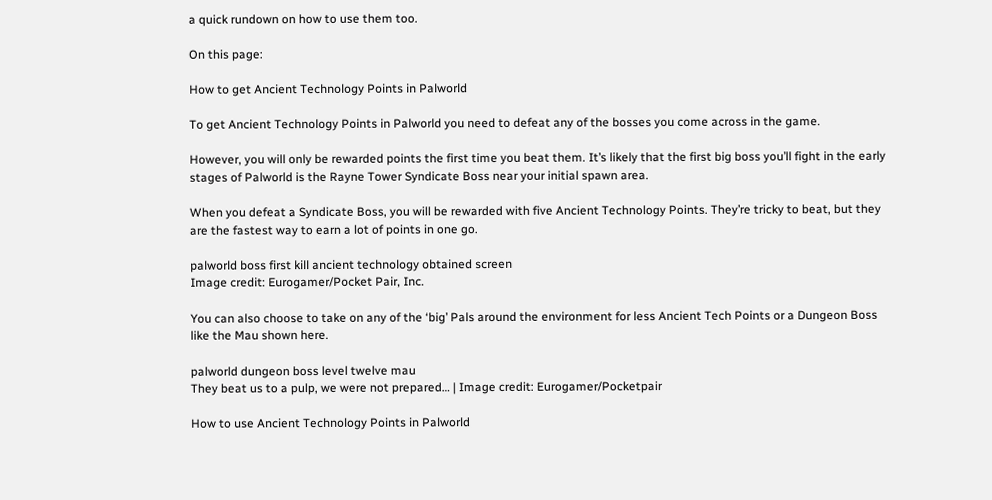a quick rundown on how to use them too.

On this page:

How to get Ancient Technology Points in Palworld

To get Ancient Technology Points in Palworld you need to defeat any of the bosses you come across in the game.

However, you will only be rewarded points the first time you beat them. It’s likely that the first big boss you’ll fight in the early stages of Palworld is the Rayne Tower Syndicate Boss near your initial spawn area.

When you defeat a Syndicate Boss, you will be rewarded with five Ancient Technology Points. They’re tricky to beat, but they are the fastest way to earn a lot of points in one go.

palworld boss first kill ancient technology obtained screen
Image credit: Eurogamer/Pocket Pair, Inc.

You can also choose to take on any of the ‘big’ Pals around the environment for less Ancient Tech Points or a Dungeon Boss like the Mau shown here.

palworld dungeon boss level twelve mau
They beat us to a pulp, we were not prepared… | Image credit: Eurogamer/Pocketpair

How to use Ancient Technology Points in Palworld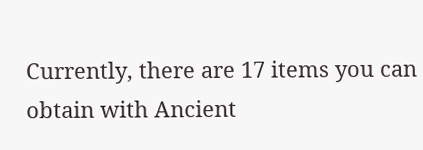Currently, there are 17 items you can obtain with Ancient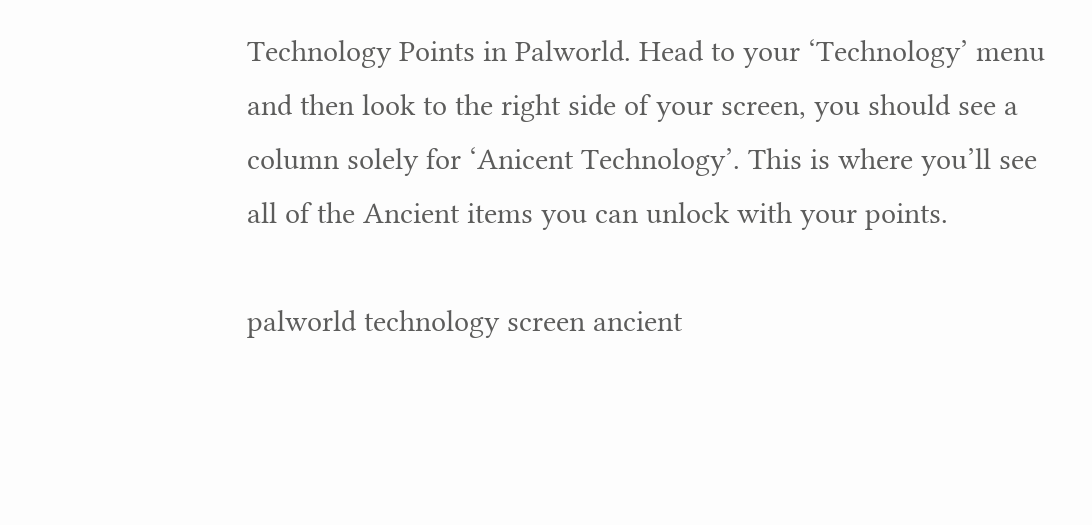Technology Points in Palworld. Head to your ‘Technology’ menu and then look to the right side of your screen, you should see a column solely for ‘Anicent Technology’. This is where you’ll see all of the Ancient items you can unlock with your points.

palworld technology screen ancient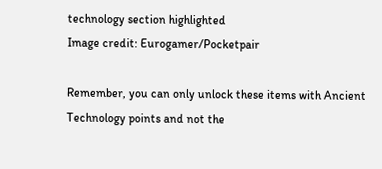technology section highlighted
Image credit: Eurogamer/Pocketpair

Remember, you can only unlock these items with Ancient Technology points and not the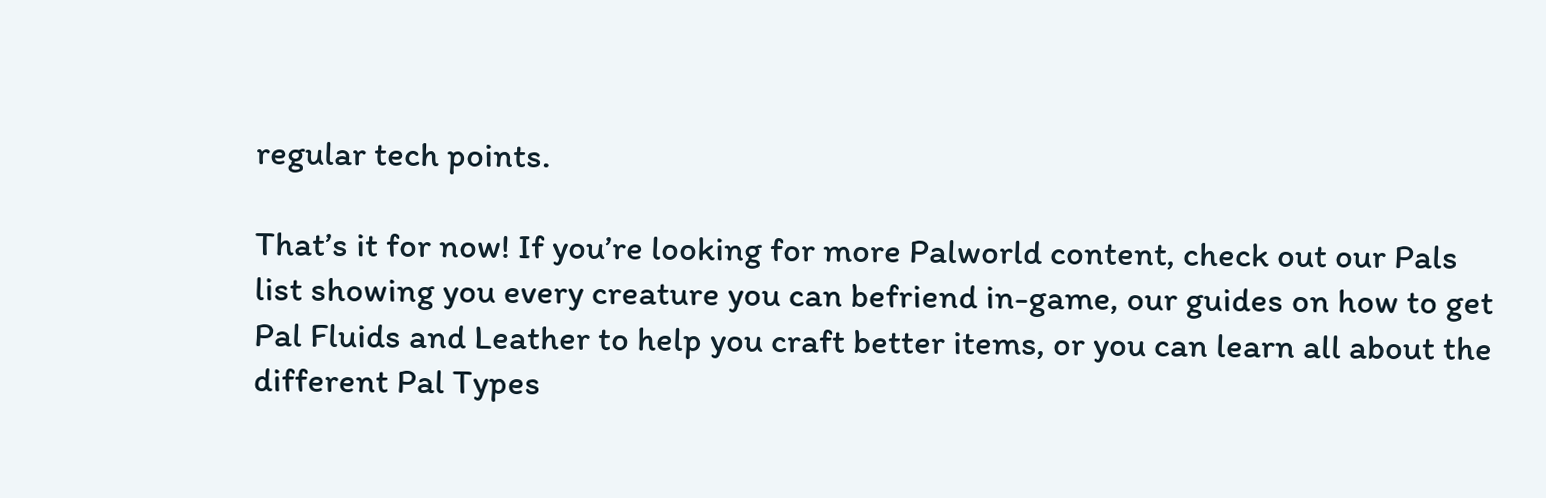regular tech points.

That’s it for now! If you’re looking for more Palworld content, check out our Pals list showing you every creature you can befriend in-game, our guides on how to get Pal Fluids and Leather to help you craft better items, or you can learn all about the different Pal Types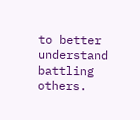to better understand battling others.